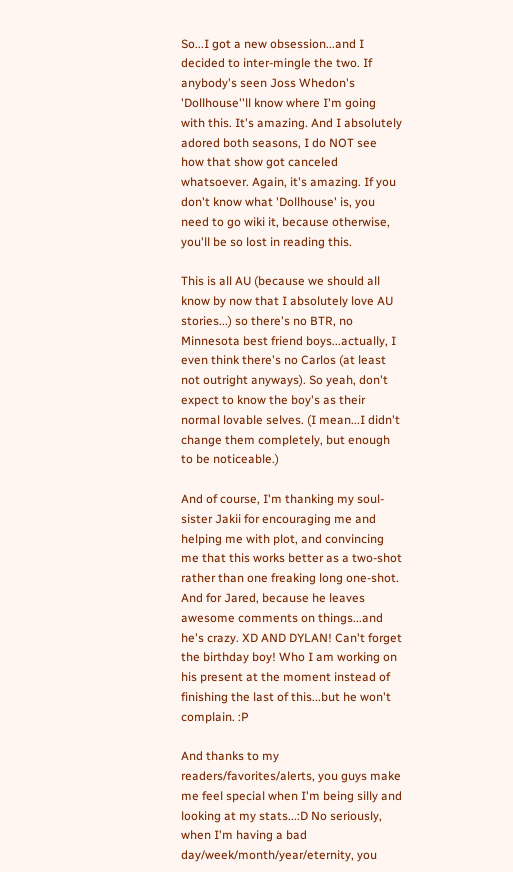So...I got a new obsession...and I decided to inter-mingle the two. If anybody's seen Joss Whedon's 'Dollhouse''ll know where I'm going with this. It's amazing. And I absolutely adored both seasons, I do NOT see how that show got canceled whatsoever. Again, it's amazing. If you don't know what 'Dollhouse' is, you need to go wiki it, because otherwise, you'll be so lost in reading this.

This is all AU (because we should all know by now that I absolutely love AU stories...) so there's no BTR, no Minnesota best friend boys...actually, I even think there's no Carlos (at least not outright anyways). So yeah, don't expect to know the boy's as their normal lovable selves. (I mean...I didn't change them completely, but enough to be noticeable.)

And of course, I'm thanking my soul-sister Jakii for encouraging me and helping me with plot, and convincing me that this works better as a two-shot rather than one freaking long one-shot. And for Jared, because he leaves awesome comments on things...and he's crazy. XD AND DYLAN! Can't forget the birthday boy! Who I am working on his present at the moment instead of finishing the last of this...but he won't complain. :P

And thanks to my readers/favorites/alerts, you guys make me feel special when I'm being silly and looking at my stats...:D No seriously, when I'm having a bad day/week/month/year/eternity, you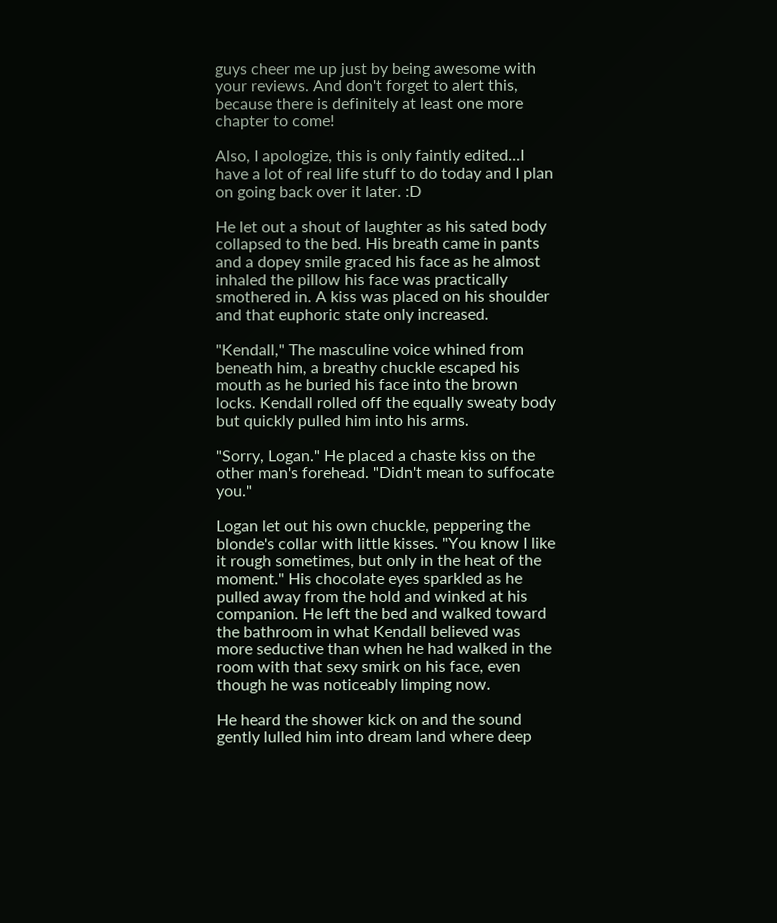guys cheer me up just by being awesome with your reviews. And don't forget to alert this, because there is definitely at least one more chapter to come!

Also, I apologize, this is only faintly edited...I have a lot of real life stuff to do today and I plan on going back over it later. :D

He let out a shout of laughter as his sated body collapsed to the bed. His breath came in pants and a dopey smile graced his face as he almost inhaled the pillow his face was practically smothered in. A kiss was placed on his shoulder and that euphoric state only increased.

"Kendall," The masculine voice whined from beneath him, a breathy chuckle escaped his mouth as he buried his face into the brown locks. Kendall rolled off the equally sweaty body but quickly pulled him into his arms.

"Sorry, Logan." He placed a chaste kiss on the other man's forehead. "Didn't mean to suffocate you."

Logan let out his own chuckle, peppering the blonde's collar with little kisses. "You know I like it rough sometimes, but only in the heat of the moment." His chocolate eyes sparkled as he pulled away from the hold and winked at his companion. He left the bed and walked toward the bathroom in what Kendall believed was more seductive than when he had walked in the room with that sexy smirk on his face, even though he was noticeably limping now.

He heard the shower kick on and the sound gently lulled him into dream land where deep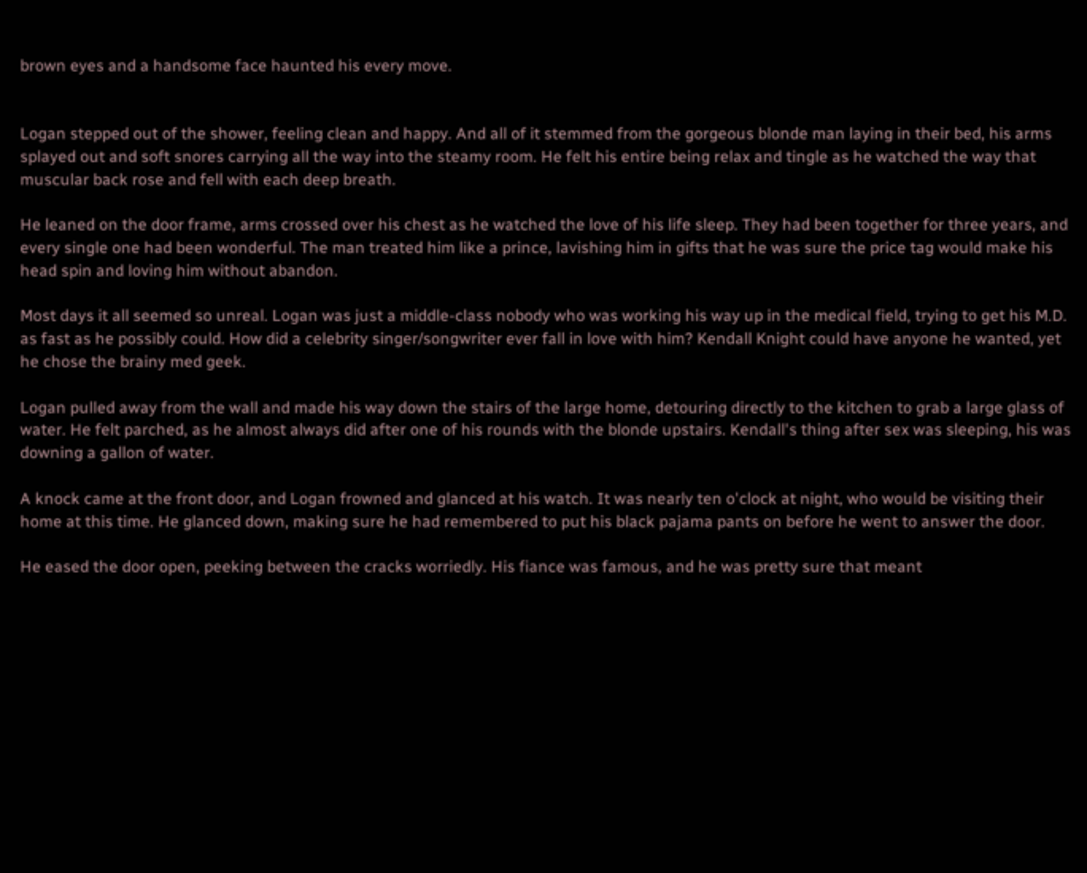brown eyes and a handsome face haunted his every move.


Logan stepped out of the shower, feeling clean and happy. And all of it stemmed from the gorgeous blonde man laying in their bed, his arms splayed out and soft snores carrying all the way into the steamy room. He felt his entire being relax and tingle as he watched the way that muscular back rose and fell with each deep breath.

He leaned on the door frame, arms crossed over his chest as he watched the love of his life sleep. They had been together for three years, and every single one had been wonderful. The man treated him like a prince, lavishing him in gifts that he was sure the price tag would make his head spin and loving him without abandon.

Most days it all seemed so unreal. Logan was just a middle-class nobody who was working his way up in the medical field, trying to get his M.D. as fast as he possibly could. How did a celebrity singer/songwriter ever fall in love with him? Kendall Knight could have anyone he wanted, yet he chose the brainy med geek.

Logan pulled away from the wall and made his way down the stairs of the large home, detouring directly to the kitchen to grab a large glass of water. He felt parched, as he almost always did after one of his rounds with the blonde upstairs. Kendall's thing after sex was sleeping, his was downing a gallon of water.

A knock came at the front door, and Logan frowned and glanced at his watch. It was nearly ten o'clock at night, who would be visiting their home at this time. He glanced down, making sure he had remembered to put his black pajama pants on before he went to answer the door.

He eased the door open, peeking between the cracks worriedly. His fiance was famous, and he was pretty sure that meant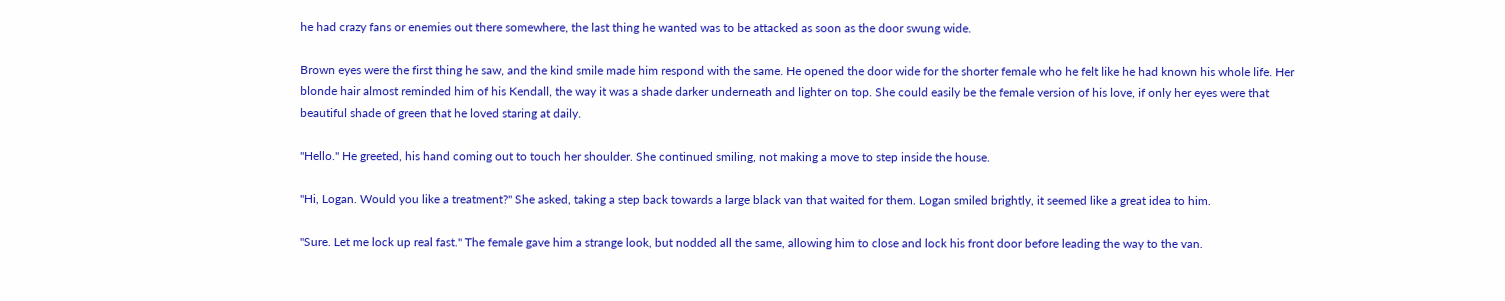he had crazy fans or enemies out there somewhere, the last thing he wanted was to be attacked as soon as the door swung wide.

Brown eyes were the first thing he saw, and the kind smile made him respond with the same. He opened the door wide for the shorter female who he felt like he had known his whole life. Her blonde hair almost reminded him of his Kendall, the way it was a shade darker underneath and lighter on top. She could easily be the female version of his love, if only her eyes were that beautiful shade of green that he loved staring at daily.

"Hello." He greeted, his hand coming out to touch her shoulder. She continued smiling, not making a move to step inside the house.

"Hi, Logan. Would you like a treatment?" She asked, taking a step back towards a large black van that waited for them. Logan smiled brightly, it seemed like a great idea to him.

"Sure. Let me lock up real fast." The female gave him a strange look, but nodded all the same, allowing him to close and lock his front door before leading the way to the van.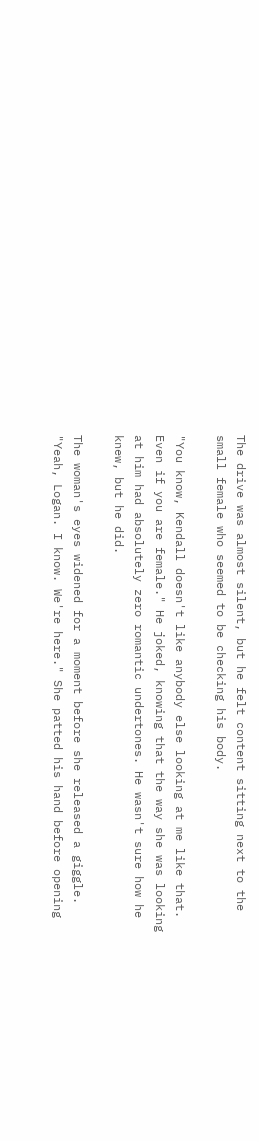The drive was almost silent, but he felt content sitting next to the small female who seemed to be checking his body.

"You know, Kendall doesn't like anybody else looking at me like that. Even if you are female." He joked, knowing that the way she was looking at him had absolutely zero romantic undertones. He wasn't sure how he knew, but he did.

The woman's eyes widened for a moment before she released a giggle. "Yeah, Logan. I know. We're here." She patted his hand before opening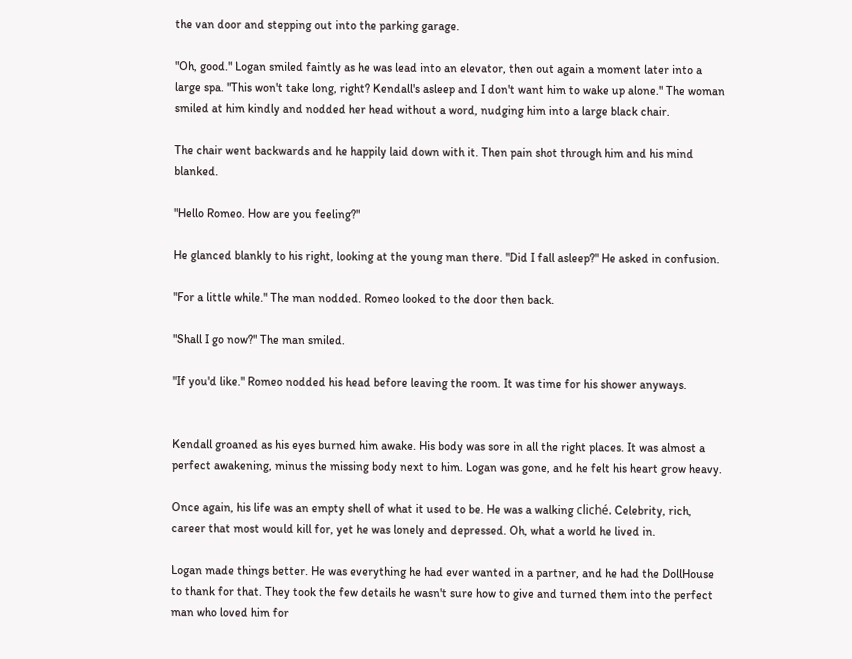the van door and stepping out into the parking garage.

"Oh, good." Logan smiled faintly as he was lead into an elevator, then out again a moment later into a large spa. "This won't take long, right? Kendall's asleep and I don't want him to wake up alone." The woman smiled at him kindly and nodded her head without a word, nudging him into a large black chair.

The chair went backwards and he happily laid down with it. Then pain shot through him and his mind blanked.

"Hello Romeo. How are you feeling?"

He glanced blankly to his right, looking at the young man there. "Did I fall asleep?" He asked in confusion.

"For a little while." The man nodded. Romeo looked to the door then back.

"Shall I go now?" The man smiled.

"If you'd like." Romeo nodded his head before leaving the room. It was time for his shower anyways.


Kendall groaned as his eyes burned him awake. His body was sore in all the right places. It was almost a perfect awakening, minus the missing body next to him. Logan was gone, and he felt his heart grow heavy.

Once again, his life was an empty shell of what it used to be. He was a walking cliché. Celebrity, rich, career that most would kill for, yet he was lonely and depressed. Oh, what a world he lived in.

Logan made things better. He was everything he had ever wanted in a partner, and he had the DollHouse to thank for that. They took the few details he wasn't sure how to give and turned them into the perfect man who loved him for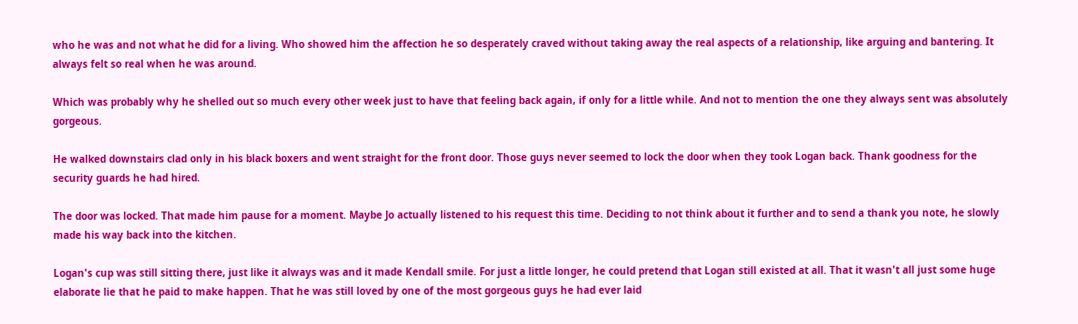who he was and not what he did for a living. Who showed him the affection he so desperately craved without taking away the real aspects of a relationship, like arguing and bantering. It always felt so real when he was around.

Which was probably why he shelled out so much every other week just to have that feeling back again, if only for a little while. And not to mention the one they always sent was absolutely gorgeous.

He walked downstairs clad only in his black boxers and went straight for the front door. Those guys never seemed to lock the door when they took Logan back. Thank goodness for the security guards he had hired.

The door was locked. That made him pause for a moment. Maybe Jo actually listened to his request this time. Deciding to not think about it further and to send a thank you note, he slowly made his way back into the kitchen.

Logan's cup was still sitting there, just like it always was and it made Kendall smile. For just a little longer, he could pretend that Logan still existed at all. That it wasn't all just some huge elaborate lie that he paid to make happen. That he was still loved by one of the most gorgeous guys he had ever laid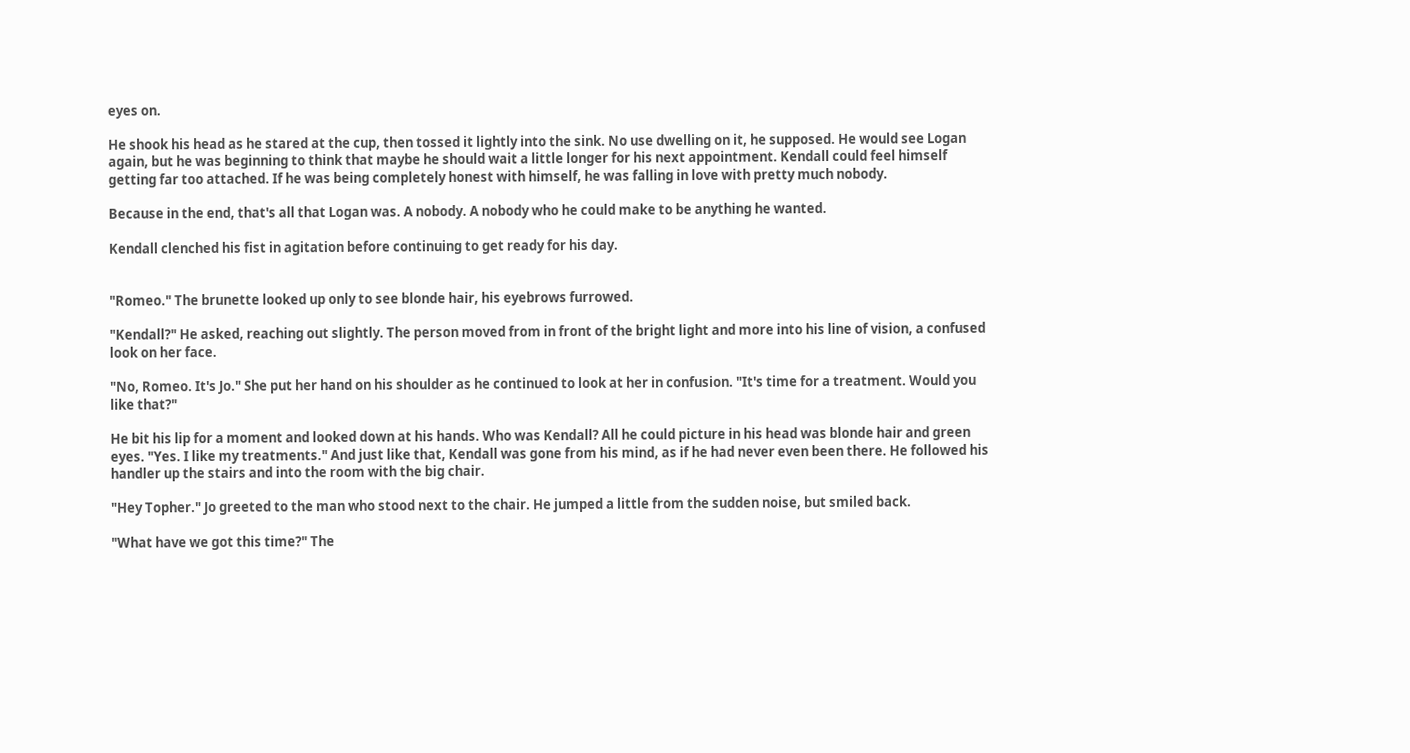eyes on.

He shook his head as he stared at the cup, then tossed it lightly into the sink. No use dwelling on it, he supposed. He would see Logan again, but he was beginning to think that maybe he should wait a little longer for his next appointment. Kendall could feel himself getting far too attached. If he was being completely honest with himself, he was falling in love with pretty much nobody.

Because in the end, that's all that Logan was. A nobody. A nobody who he could make to be anything he wanted.

Kendall clenched his fist in agitation before continuing to get ready for his day.


"Romeo." The brunette looked up only to see blonde hair, his eyebrows furrowed.

"Kendall?" He asked, reaching out slightly. The person moved from in front of the bright light and more into his line of vision, a confused look on her face.

"No, Romeo. It's Jo." She put her hand on his shoulder as he continued to look at her in confusion. "It's time for a treatment. Would you like that?"

He bit his lip for a moment and looked down at his hands. Who was Kendall? All he could picture in his head was blonde hair and green eyes. "Yes. I like my treatments." And just like that, Kendall was gone from his mind, as if he had never even been there. He followed his handler up the stairs and into the room with the big chair.

"Hey Topher." Jo greeted to the man who stood next to the chair. He jumped a little from the sudden noise, but smiled back.

"What have we got this time?" The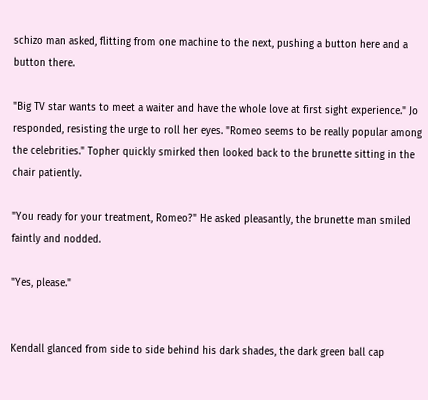schizo man asked, flitting from one machine to the next, pushing a button here and a button there.

"Big TV star wants to meet a waiter and have the whole love at first sight experience." Jo responded, resisting the urge to roll her eyes. "Romeo seems to be really popular among the celebrities." Topher quickly smirked then looked back to the brunette sitting in the chair patiently.

"You ready for your treatment, Romeo?" He asked pleasantly, the brunette man smiled faintly and nodded.

"Yes, please."


Kendall glanced from side to side behind his dark shades, the dark green ball cap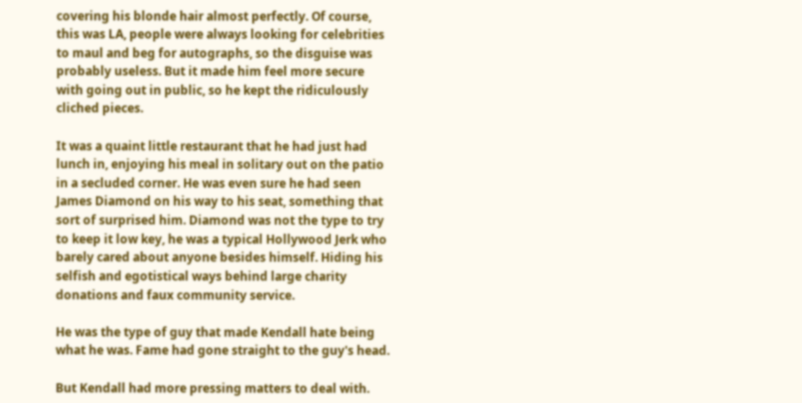covering his blonde hair almost perfectly. Of course, this was LA, people were always looking for celebrities to maul and beg for autographs, so the disguise was probably useless. But it made him feel more secure with going out in public, so he kept the ridiculously cliched pieces.

It was a quaint little restaurant that he had just had lunch in, enjoying his meal in solitary out on the patio in a secluded corner. He was even sure he had seen James Diamond on his way to his seat, something that sort of surprised him. Diamond was not the type to try to keep it low key, he was a typical Hollywood Jerk who barely cared about anyone besides himself. Hiding his selfish and egotistical ways behind large charity donations and faux community service.

He was the type of guy that made Kendall hate being what he was. Fame had gone straight to the guy's head.

But Kendall had more pressing matters to deal with.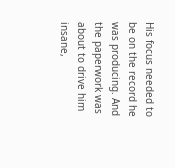His focus needed to be on the record he was producing. And the paperwork was about to drive him insane,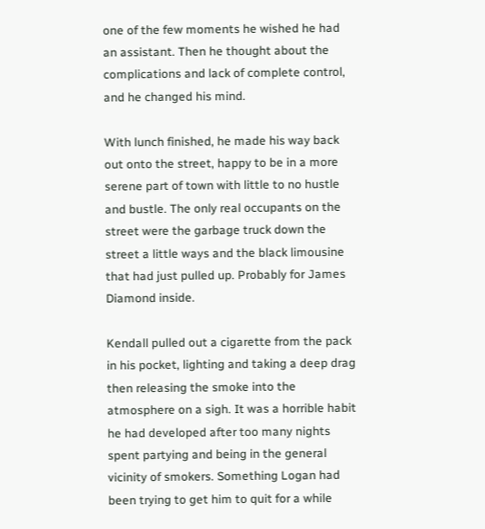one of the few moments he wished he had an assistant. Then he thought about the complications and lack of complete control, and he changed his mind.

With lunch finished, he made his way back out onto the street, happy to be in a more serene part of town with little to no hustle and bustle. The only real occupants on the street were the garbage truck down the street a little ways and the black limousine that had just pulled up. Probably for James Diamond inside.

Kendall pulled out a cigarette from the pack in his pocket, lighting and taking a deep drag then releasing the smoke into the atmosphere on a sigh. It was a horrible habit he had developed after too many nights spent partying and being in the general vicinity of smokers. Something Logan had been trying to get him to quit for a while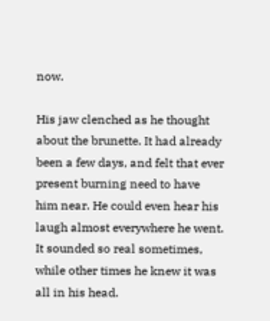now.

His jaw clenched as he thought about the brunette. It had already been a few days, and felt that ever present burning need to have him near. He could even hear his laugh almost everywhere he went. It sounded so real sometimes, while other times he knew it was all in his head.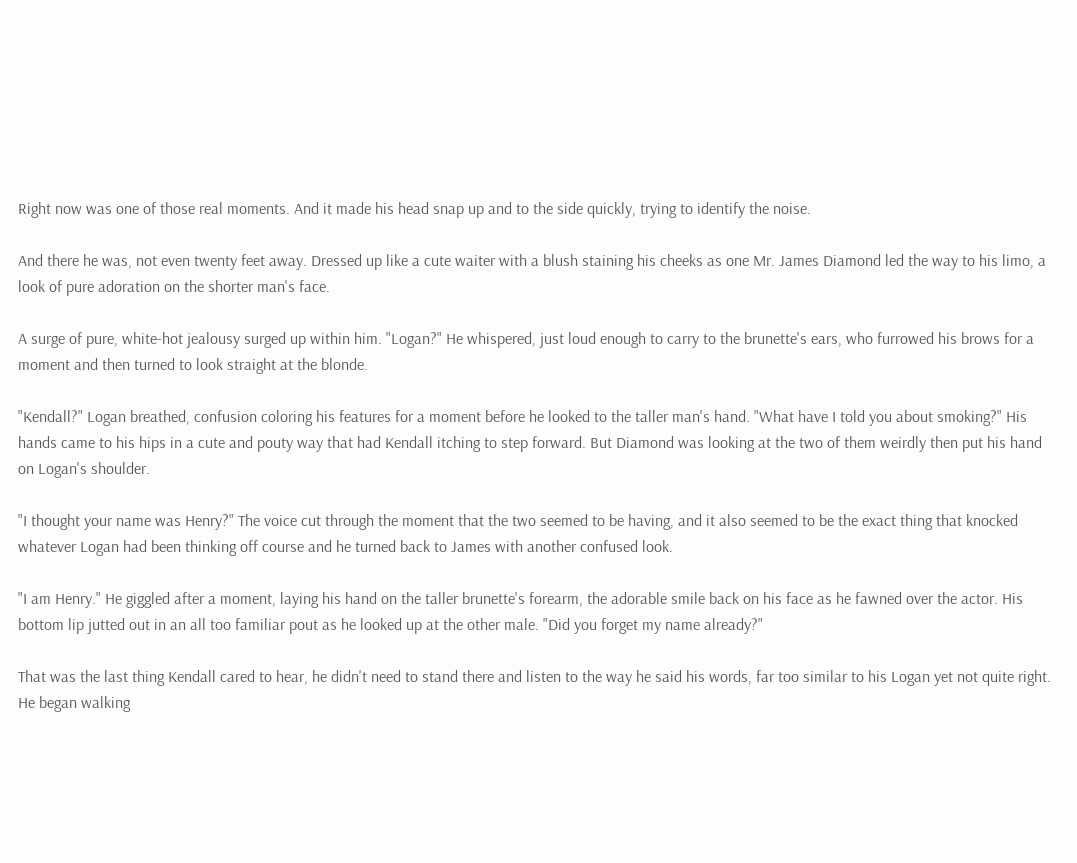Right now was one of those real moments. And it made his head snap up and to the side quickly, trying to identify the noise.

And there he was, not even twenty feet away. Dressed up like a cute waiter with a blush staining his cheeks as one Mr. James Diamond led the way to his limo, a look of pure adoration on the shorter man's face.

A surge of pure, white-hot jealousy surged up within him. "Logan?" He whispered, just loud enough to carry to the brunette's ears, who furrowed his brows for a moment and then turned to look straight at the blonde.

"Kendall?" Logan breathed, confusion coloring his features for a moment before he looked to the taller man's hand. "What have I told you about smoking?" His hands came to his hips in a cute and pouty way that had Kendall itching to step forward. But Diamond was looking at the two of them weirdly then put his hand on Logan's shoulder.

"I thought your name was Henry?" The voice cut through the moment that the two seemed to be having, and it also seemed to be the exact thing that knocked whatever Logan had been thinking off course and he turned back to James with another confused look.

"I am Henry." He giggled after a moment, laying his hand on the taller brunette's forearm, the adorable smile back on his face as he fawned over the actor. His bottom lip jutted out in an all too familiar pout as he looked up at the other male. "Did you forget my name already?"

That was the last thing Kendall cared to hear, he didn't need to stand there and listen to the way he said his words, far too similar to his Logan yet not quite right. He began walking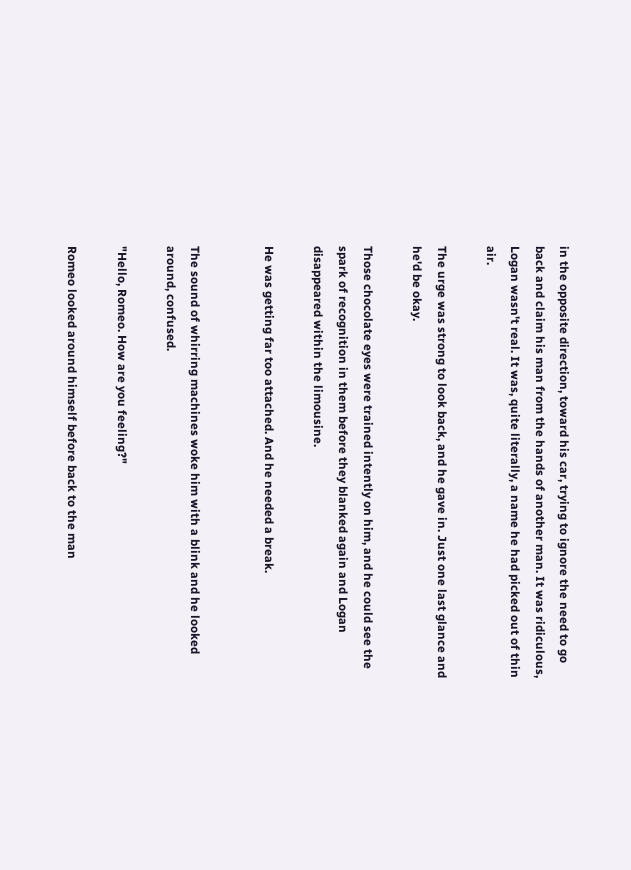in the opposite direction, toward his car, trying to ignore the need to go back and claim his man from the hands of another man. It was ridiculous, Logan wasn't real. It was, quite literally, a name he had picked out of thin air.

The urge was strong to look back, and he gave in. Just one last glance and he'd be okay.

Those chocolate eyes were trained intently on him, and he could see the spark of recognition in them before they blanked again and Logan disappeared within the limousine.

He was getting far too attached. And he needed a break.


The sound of whirring machines woke him with a blink and he looked around, confused.

"Hello, Romeo. How are you feeling?"

Romeo looked around himself before back to the man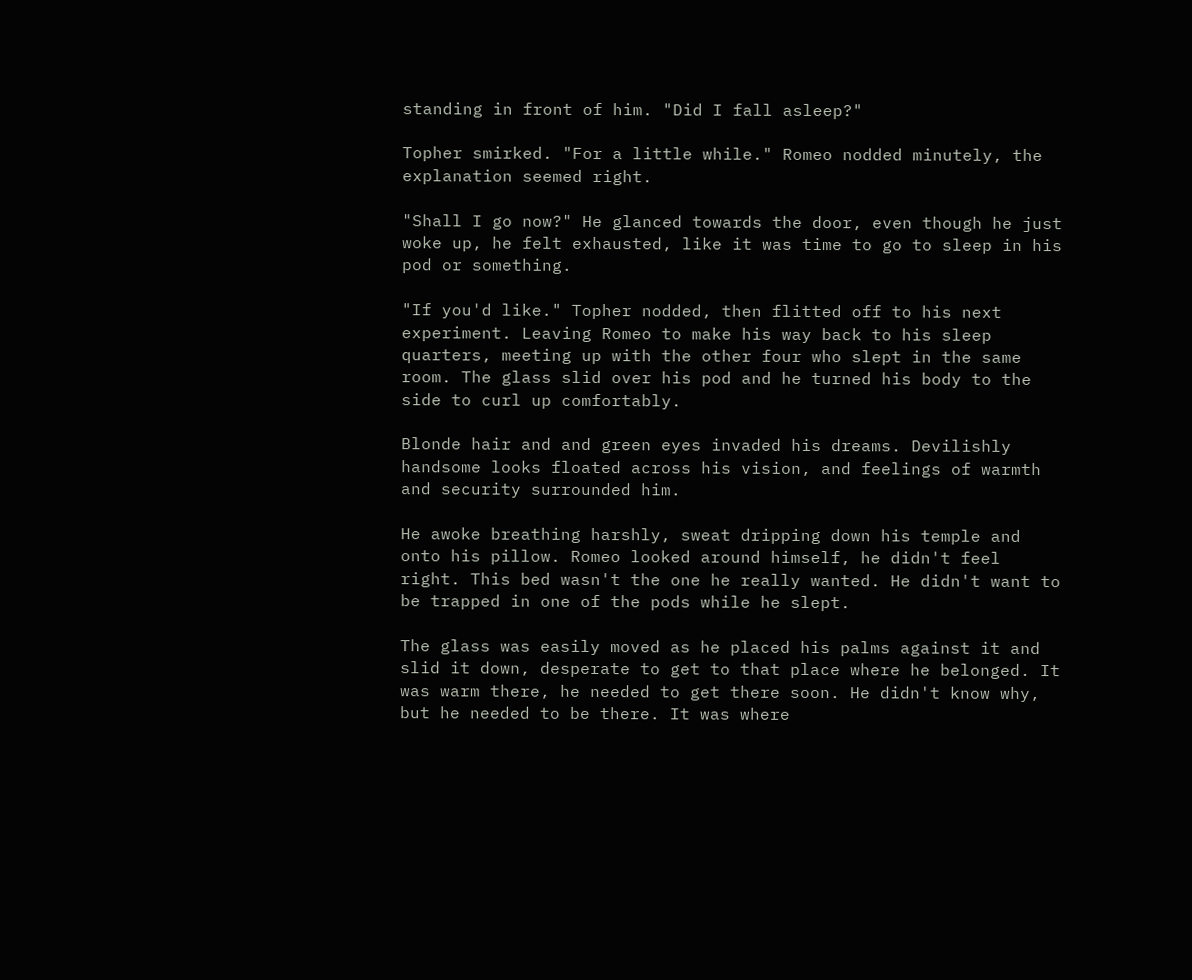standing in front of him. "Did I fall asleep?"

Topher smirked. "For a little while." Romeo nodded minutely, the explanation seemed right.

"Shall I go now?" He glanced towards the door, even though he just woke up, he felt exhausted, like it was time to go to sleep in his pod or something.

"If you'd like." Topher nodded, then flitted off to his next experiment. Leaving Romeo to make his way back to his sleep quarters, meeting up with the other four who slept in the same room. The glass slid over his pod and he turned his body to the side to curl up comfortably.

Blonde hair and and green eyes invaded his dreams. Devilishly handsome looks floated across his vision, and feelings of warmth and security surrounded him.

He awoke breathing harshly, sweat dripping down his temple and onto his pillow. Romeo looked around himself, he didn't feel right. This bed wasn't the one he really wanted. He didn't want to be trapped in one of the pods while he slept.

The glass was easily moved as he placed his palms against it and slid it down, desperate to get to that place where he belonged. It was warm there, he needed to get there soon. He didn't know why, but he needed to be there. It was where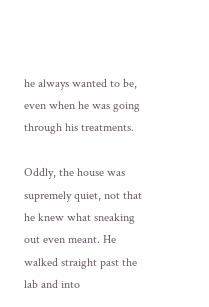he always wanted to be, even when he was going through his treatments.

Oddly, the house was supremely quiet, not that he knew what sneaking out even meant. He walked straight past the lab and into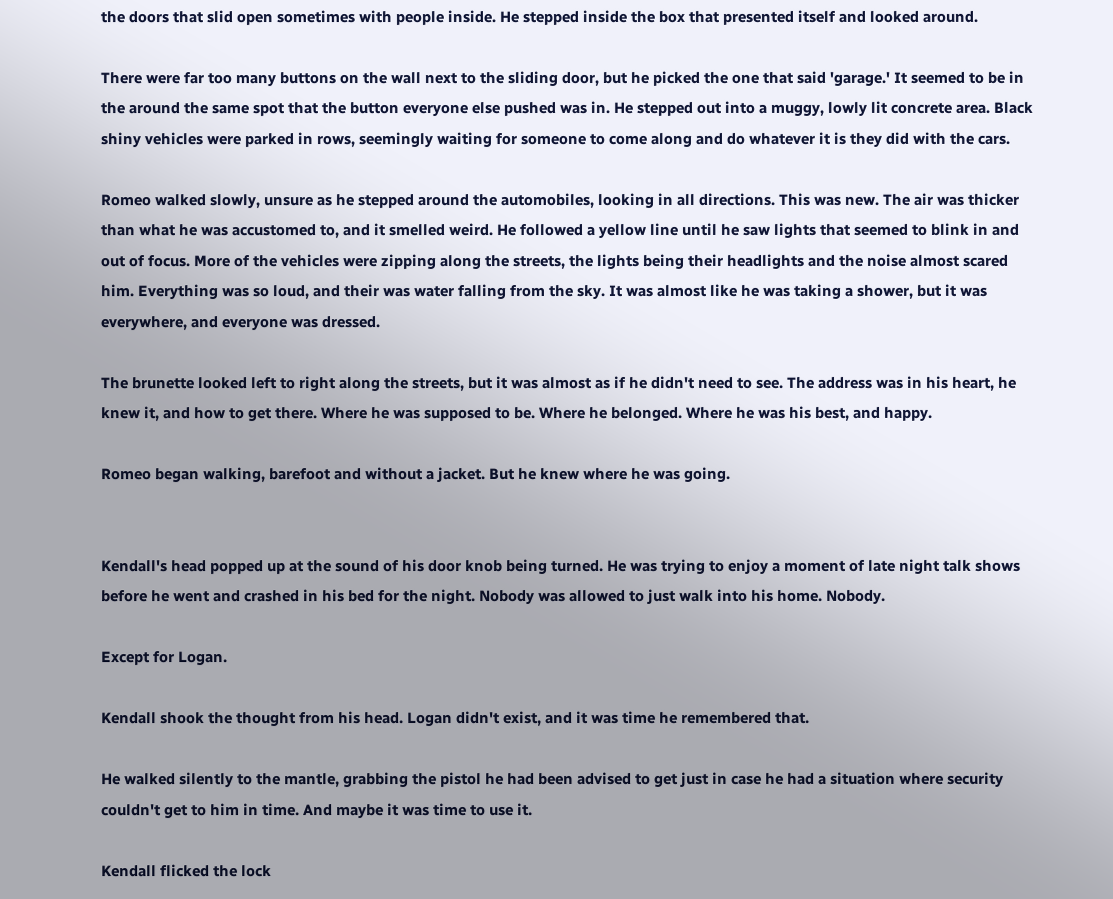the doors that slid open sometimes with people inside. He stepped inside the box that presented itself and looked around.

There were far too many buttons on the wall next to the sliding door, but he picked the one that said 'garage.' It seemed to be in the around the same spot that the button everyone else pushed was in. He stepped out into a muggy, lowly lit concrete area. Black shiny vehicles were parked in rows, seemingly waiting for someone to come along and do whatever it is they did with the cars.

Romeo walked slowly, unsure as he stepped around the automobiles, looking in all directions. This was new. The air was thicker than what he was accustomed to, and it smelled weird. He followed a yellow line until he saw lights that seemed to blink in and out of focus. More of the vehicles were zipping along the streets, the lights being their headlights and the noise almost scared him. Everything was so loud, and their was water falling from the sky. It was almost like he was taking a shower, but it was everywhere, and everyone was dressed.

The brunette looked left to right along the streets, but it was almost as if he didn't need to see. The address was in his heart, he knew it, and how to get there. Where he was supposed to be. Where he belonged. Where he was his best, and happy.

Romeo began walking, barefoot and without a jacket. But he knew where he was going.


Kendall's head popped up at the sound of his door knob being turned. He was trying to enjoy a moment of late night talk shows before he went and crashed in his bed for the night. Nobody was allowed to just walk into his home. Nobody.

Except for Logan.

Kendall shook the thought from his head. Logan didn't exist, and it was time he remembered that.

He walked silently to the mantle, grabbing the pistol he had been advised to get just in case he had a situation where security couldn't get to him in time. And maybe it was time to use it.

Kendall flicked the lock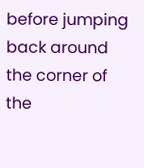before jumping back around the corner of the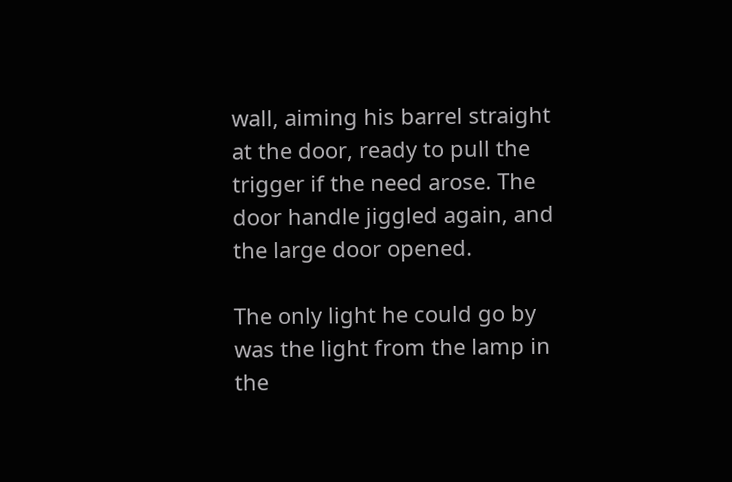wall, aiming his barrel straight at the door, ready to pull the trigger if the need arose. The door handle jiggled again, and the large door opened.

The only light he could go by was the light from the lamp in the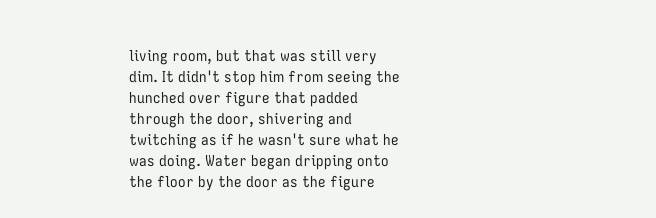living room, but that was still very dim. It didn't stop him from seeing the hunched over figure that padded through the door, shivering and twitching as if he wasn't sure what he was doing. Water began dripping onto the floor by the door as the figure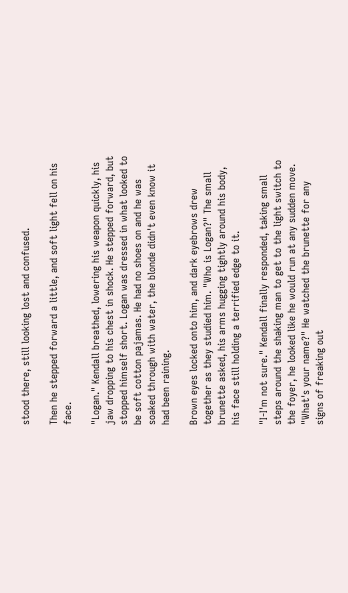stood there, still looking lost and confused.

Then he stepped forward a little, and soft light fell on his face.

"Logan." Kendall breathed, lowering his weapon quickly, his jaw dropping to his chest in shock. He stepped forward, but stopped himself short. Logan was dressed in what looked to be soft cotton pajamas. He had no shoes on and he was soaked through with water, the blonde didn't even know it had been raining.

Brown eyes locked onto him, and dark eyebrows drew together as they studied him. "Who is Logan?" The small brunette asked, his arms hugging tightly around his body, his face still holding a terrified edge to it.

"I-I'm not sure." Kendall finally responded, taking small steps around the shaking man to get to the light switch to the foyer, he looked like he would run at any sudden move. "What's your name?" He watched the brunette for any signs of freaking out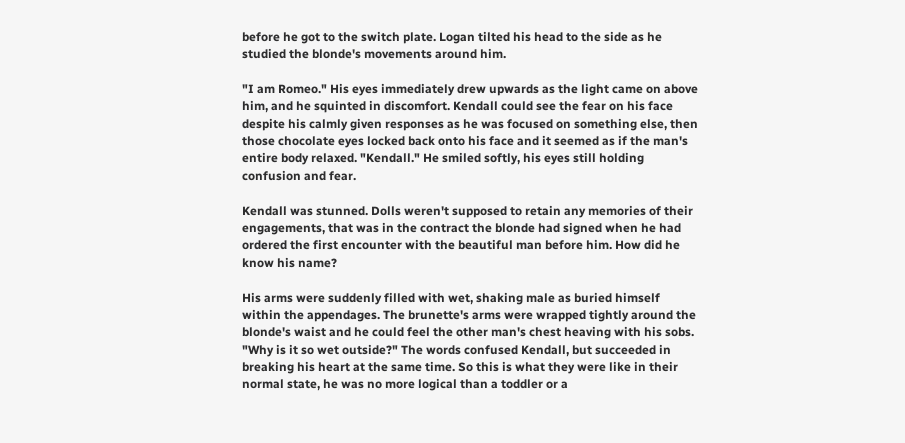before he got to the switch plate. Logan tilted his head to the side as he studied the blonde's movements around him.

"I am Romeo." His eyes immediately drew upwards as the light came on above him, and he squinted in discomfort. Kendall could see the fear on his face despite his calmly given responses as he was focused on something else, then those chocolate eyes locked back onto his face and it seemed as if the man's entire body relaxed. "Kendall." He smiled softly, his eyes still holding confusion and fear.

Kendall was stunned. Dolls weren't supposed to retain any memories of their engagements, that was in the contract the blonde had signed when he had ordered the first encounter with the beautiful man before him. How did he know his name?

His arms were suddenly filled with wet, shaking male as buried himself within the appendages. The brunette's arms were wrapped tightly around the blonde's waist and he could feel the other man's chest heaving with his sobs. "Why is it so wet outside?" The words confused Kendall, but succeeded in breaking his heart at the same time. So this is what they were like in their normal state, he was no more logical than a toddler or a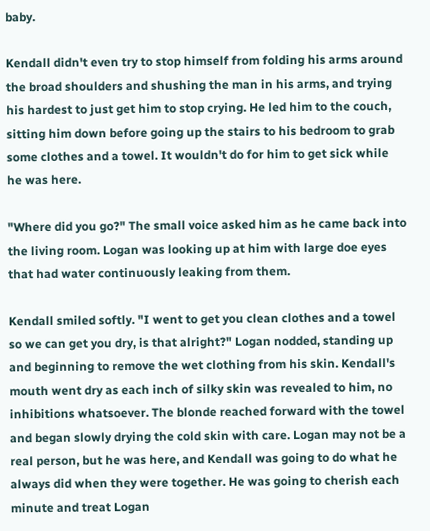baby.

Kendall didn't even try to stop himself from folding his arms around the broad shoulders and shushing the man in his arms, and trying his hardest to just get him to stop crying. He led him to the couch, sitting him down before going up the stairs to his bedroom to grab some clothes and a towel. It wouldn't do for him to get sick while he was here.

"Where did you go?" The small voice asked him as he came back into the living room. Logan was looking up at him with large doe eyes that had water continuously leaking from them.

Kendall smiled softly. "I went to get you clean clothes and a towel so we can get you dry, is that alright?" Logan nodded, standing up and beginning to remove the wet clothing from his skin. Kendall's mouth went dry as each inch of silky skin was revealed to him, no inhibitions whatsoever. The blonde reached forward with the towel and began slowly drying the cold skin with care. Logan may not be a real person, but he was here, and Kendall was going to do what he always did when they were together. He was going to cherish each minute and treat Logan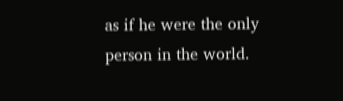as if he were the only person in the world.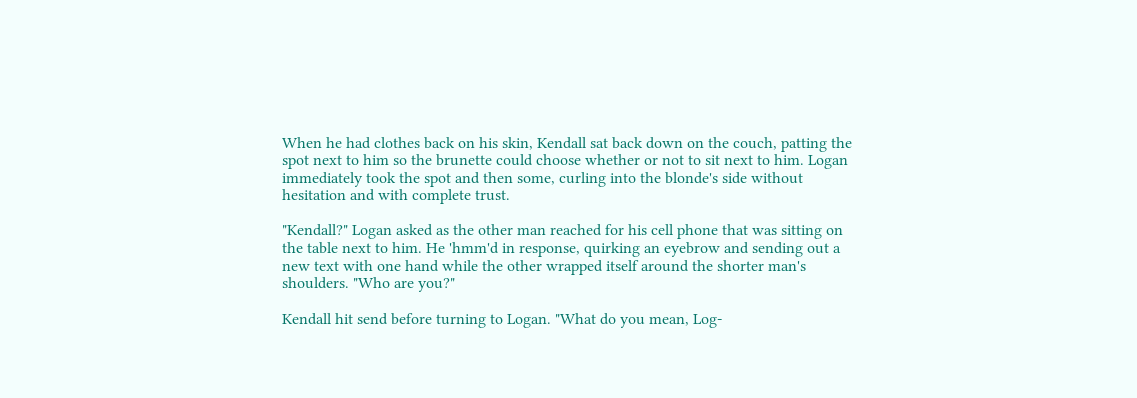When he had clothes back on his skin, Kendall sat back down on the couch, patting the spot next to him so the brunette could choose whether or not to sit next to him. Logan immediately took the spot and then some, curling into the blonde's side without hesitation and with complete trust.

"Kendall?" Logan asked as the other man reached for his cell phone that was sitting on the table next to him. He 'hmm'd in response, quirking an eyebrow and sending out a new text with one hand while the other wrapped itself around the shorter man's shoulders. "Who are you?"

Kendall hit send before turning to Logan. "What do you mean, Log-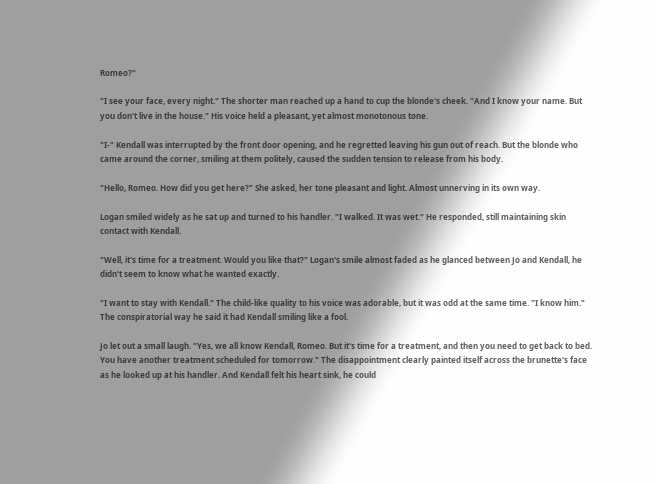Romeo?"

"I see your face, every night." The shorter man reached up a hand to cup the blonde's cheek. "And I know your name. But you don't live in the house." His voice held a pleasant, yet almost monotonous tone.

"I-" Kendall was interrupted by the front door opening, and he regretted leaving his gun out of reach. But the blonde who came around the corner, smiling at them politely, caused the sudden tension to release from his body.

"Hello, Romeo. How did you get here?" She asked, her tone pleasant and light. Almost unnerving in its own way.

Logan smiled widely as he sat up and turned to his handler. "I walked. It was wet." He responded, still maintaining skin contact with Kendall.

"Well, it's time for a treatment. Would you like that?" Logan's smile almost faded as he glanced between Jo and Kendall, he didn't seem to know what he wanted exactly.

"I want to stay with Kendall." The child-like quality to his voice was adorable, but it was odd at the same time. "I know him." The conspiratorial way he said it had Kendall smiling like a fool.

Jo let out a small laugh. "Yes, we all know Kendall, Romeo. But it's time for a treatment, and then you need to get back to bed. You have another treatment scheduled for tomorrow." The disappointment clearly painted itself across the brunette's face as he looked up at his handler. And Kendall felt his heart sink, he could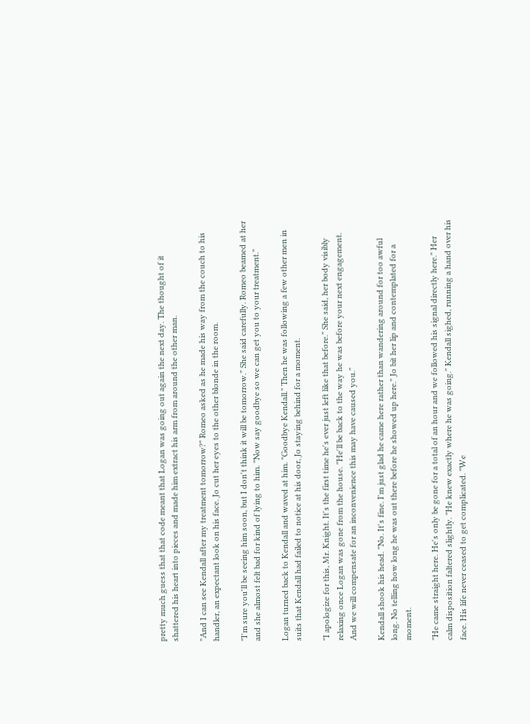pretty much guess that that code meant that Logan was going out again the next day. The thought of it shattered his heart into pieces and made him extract his arm from around the other man.

"And I can see Kendall after my treatment tomorrow?" Romeo asked as he made his way from the couch to his handler, an expectant look on his face. Jo cut her eyes to the other blonde in the room.

"I'm sure you'll be seeing him soon, but I don't think it will be tomorrow." She said carefully. Romeo beamed at her and she almost felt bad for kind of lying to him. "Now say goodbye so we can get you to your treatment."

Logan turned back to Kendall and waved at him. "Goodbye Kendall." Then he was following a few other men in suits that Kendall had failed to notice at his door, Jo staying behind for a moment.

"I apologize for this, Mr. Knight. It's the first time he's ever just left like that before." She said, her body visibly relaxing once Logan was gone from the house. "He'll be back to the way he was before your next engagement. And we will compensate for an inconvenience this may have caused you."

Kendall shook his head. "No. It's fine. I'm just glad he came here rather than wandering around for too awful long. No telling how long he was out there before he showed up here." Jo bit her lip and contemplated for a moment.

"He came straight here. He's only be gone for a total of an hour and we followed his signal directly here." Her calm disposition faltered slightly. "He knew exactly where he was going." Kendall sighed, running a hand over his face. His life never ceased to get complicated. "We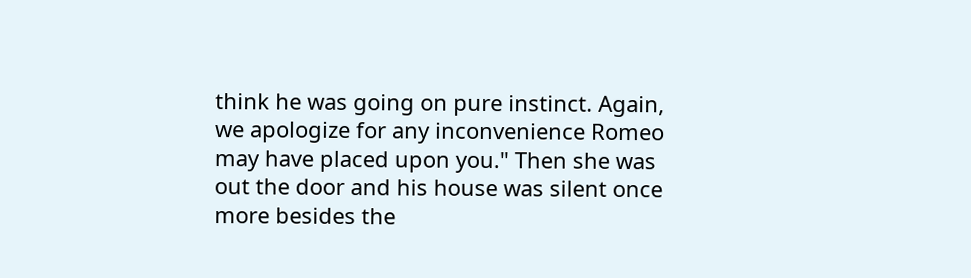think he was going on pure instinct. Again, we apologize for any inconvenience Romeo may have placed upon you." Then she was out the door and his house was silent once more besides the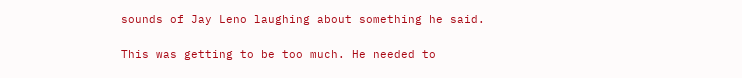sounds of Jay Leno laughing about something he said.

This was getting to be too much. He needed to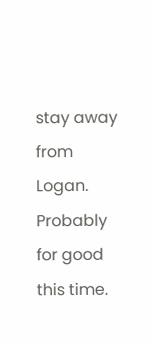stay away from Logan. Probably for good this time.